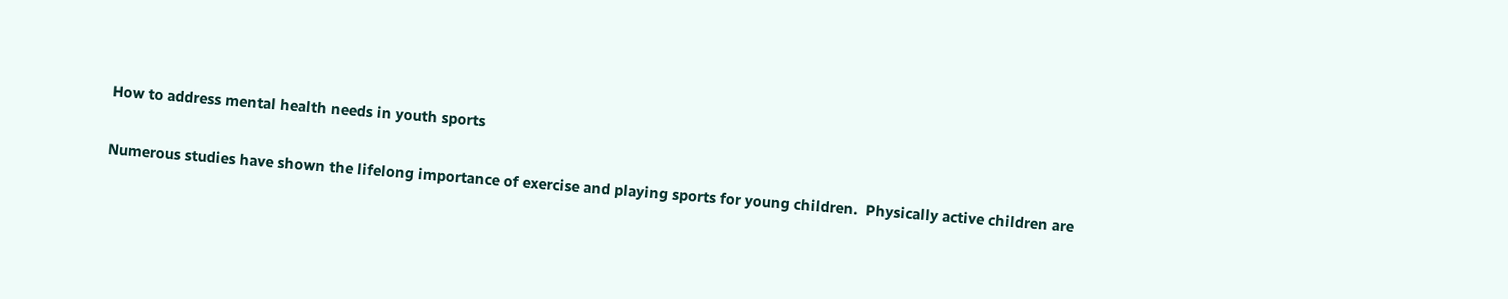How to address mental health needs in youth sports

Numerous studies have shown the lifelong importance of exercise and playing sports for young children.  Physically active children are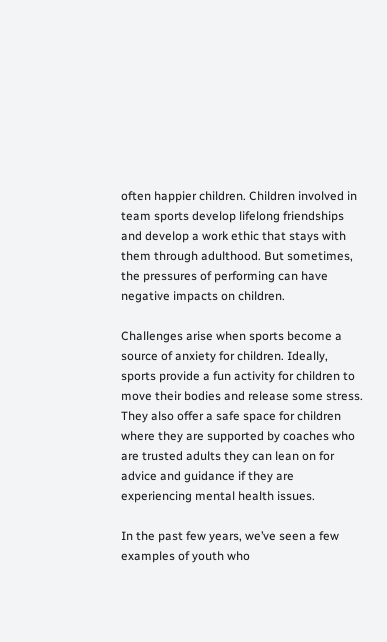often happier children. Children involved in team sports develop lifelong friendships and develop a work ethic that stays with them through adulthood. But sometimes, the pressures of performing can have negative impacts on children.

Challenges arise when sports become a source of anxiety for children. Ideally, sports provide a fun activity for children to move their bodies and release some stress. They also offer a safe space for children where they are supported by coaches who are trusted adults they can lean on for advice and guidance if they are experiencing mental health issues.

In the past few years, we’ve seen a few examples of youth who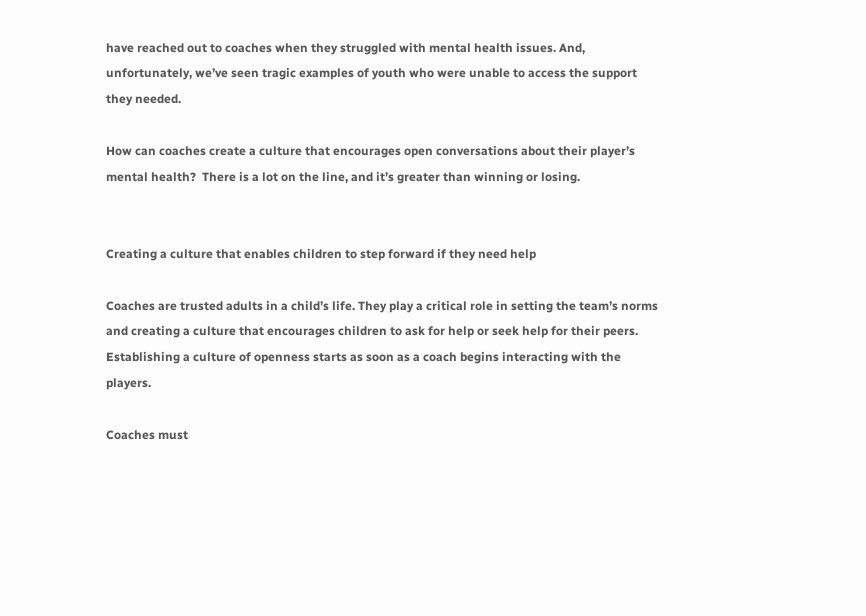have reached out to coaches when they struggled with mental health issues. And, unfortunately, we’ve seen tragic examples of youth who were unable to access the support they needed.

How can coaches create a culture that encourages open conversations about their player’s mental health?  There is a lot on the line, and it’s greater than winning or losing.


Creating a culture that enables children to step forward if they need help

Coaches are trusted adults in a child’s life. They play a critical role in setting the team’s norms and creating a culture that encourages children to ask for help or seek help for their peers. Establishing a culture of openness starts as soon as a coach begins interacting with the players.

Coaches must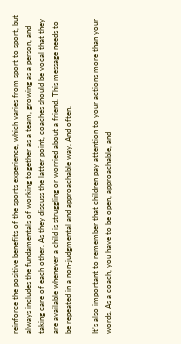reinforce the positive benefits of the sports experience, which varies from sport to sport, but always includes the fundamentals of working together as a team, growing as a person, and taking care of each other. As they discuss the latter point, coaches should be vocal that they are available whenever a child is struggling or worried about a friend. This message needs to be repeated in a non-judgmental and approachable way. And often.

It’s also important to remember that children pay attention to your actions more than your words. As a coach, you have to be open, approachable, and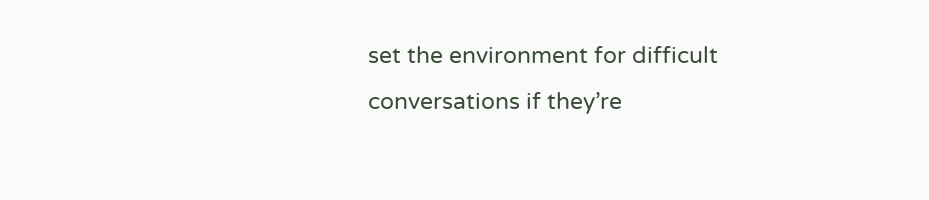set the environment for difficult conversations if they’re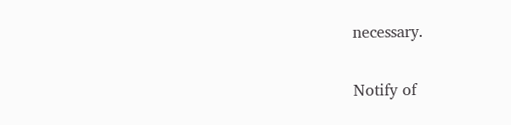necessary.

Notify of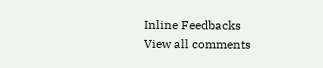Inline Feedbacks
View all comments